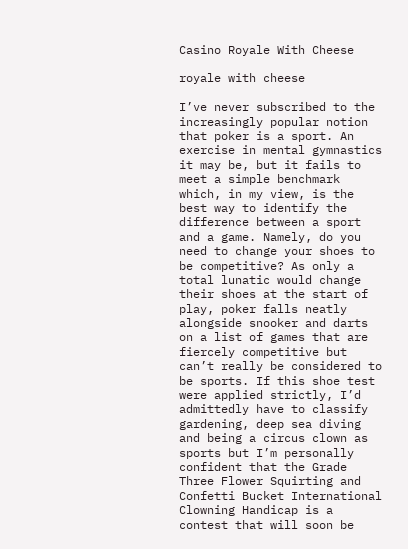Casino Royale With Cheese

royale with cheese

I’ve never subscribed to the increasingly popular notion that poker is a sport. An exercise in mental gymnastics it may be, but it fails to meet a simple benchmark which, in my view, is the best way to identify the difference between a sport and a game. Namely, do you need to change your shoes to be competitive? As only a total lunatic would change their shoes at the start of play, poker falls neatly alongside snooker and darts on a list of games that are fiercely competitive but can’t really be considered to be sports. If this shoe test were applied strictly, I’d admittedly have to classify gardening, deep sea diving and being a circus clown as sports but I’m personally confident that the Grade Three Flower Squirting and Confetti Bucket International Clowning Handicap is a contest that will soon be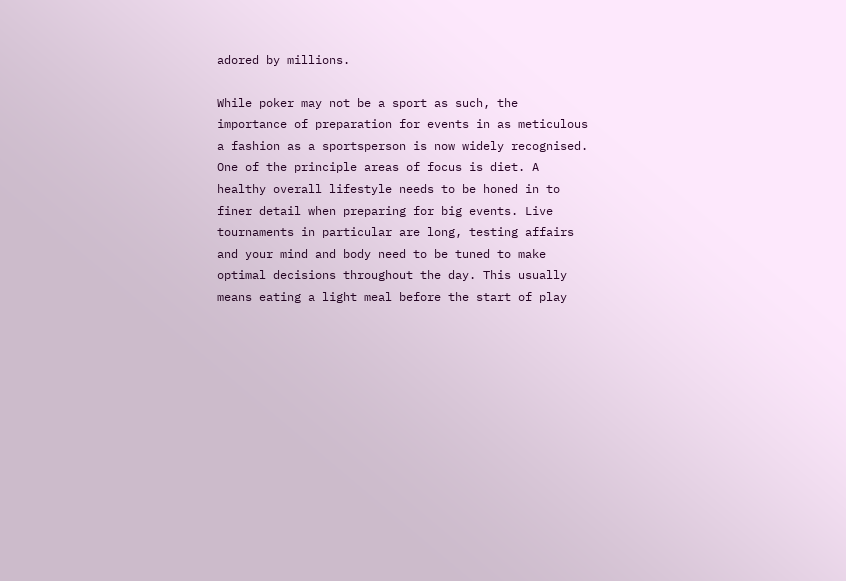adored by millions.

While poker may not be a sport as such, the importance of preparation for events in as meticulous a fashion as a sportsperson is now widely recognised. One of the principle areas of focus is diet. A healthy overall lifestyle needs to be honed in to finer detail when preparing for big events. Live tournaments in particular are long, testing affairs and your mind and body need to be tuned to make optimal decisions throughout the day. This usually means eating a light meal before the start of play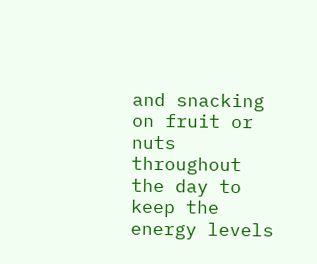and snacking on fruit or nuts throughout the day to keep the energy levels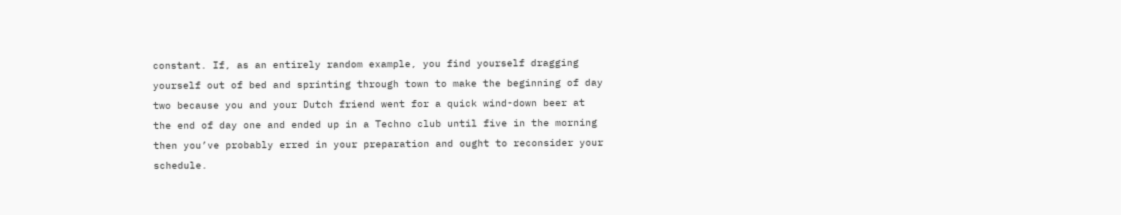constant. If, as an entirely random example, you find yourself dragging yourself out of bed and sprinting through town to make the beginning of day two because you and your Dutch friend went for a quick wind-down beer at the end of day one and ended up in a Techno club until five in the morning then you’ve probably erred in your preparation and ought to reconsider your schedule.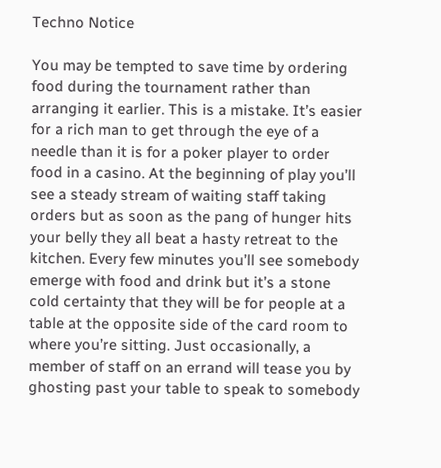Techno Notice

You may be tempted to save time by ordering food during the tournament rather than arranging it earlier. This is a mistake. It’s easier for a rich man to get through the eye of a needle than it is for a poker player to order food in a casino. At the beginning of play you’ll see a steady stream of waiting staff taking orders but as soon as the pang of hunger hits your belly they all beat a hasty retreat to the kitchen. Every few minutes you’ll see somebody emerge with food and drink but it’s a stone cold certainty that they will be for people at a table at the opposite side of the card room to where you’re sitting. Just occasionally, a member of staff on an errand will tease you by ghosting past your table to speak to somebody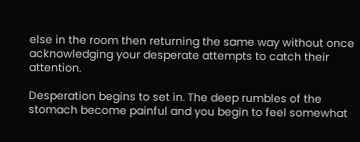else in the room then returning the same way without once acknowledging your desperate attempts to catch their attention.

Desperation begins to set in. The deep rumbles of the stomach become painful and you begin to feel somewhat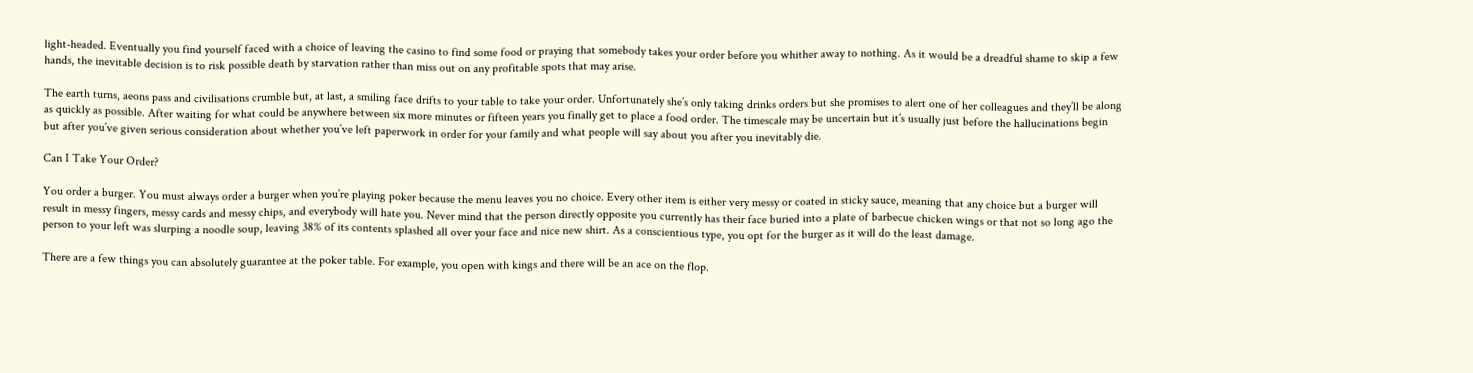light-headed. Eventually you find yourself faced with a choice of leaving the casino to find some food or praying that somebody takes your order before you whither away to nothing. As it would be a dreadful shame to skip a few hands, the inevitable decision is to risk possible death by starvation rather than miss out on any profitable spots that may arise.

The earth turns, aeons pass and civilisations crumble but, at last, a smiling face drifts to your table to take your order. Unfortunately she’s only taking drinks orders but she promises to alert one of her colleagues and they’ll be along as quickly as possible. After waiting for what could be anywhere between six more minutes or fifteen years you finally get to place a food order. The timescale may be uncertain but it’s usually just before the hallucinations begin but after you’ve given serious consideration about whether you’ve left paperwork in order for your family and what people will say about you after you inevitably die.

Can I Take Your Order?

You order a burger. You must always order a burger when you’re playing poker because the menu leaves you no choice. Every other item is either very messy or coated in sticky sauce, meaning that any choice but a burger will result in messy fingers, messy cards and messy chips, and everybody will hate you. Never mind that the person directly opposite you currently has their face buried into a plate of barbecue chicken wings or that not so long ago the person to your left was slurping a noodle soup, leaving 38% of its contents splashed all over your face and nice new shirt. As a conscientious type, you opt for the burger as it will do the least damage.

There are a few things you can absolutely guarantee at the poker table. For example, you open with kings and there will be an ace on the flop.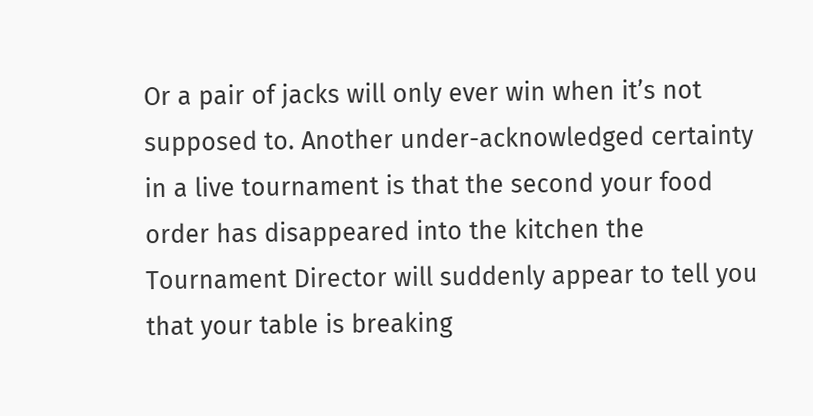Or a pair of jacks will only ever win when it’s not supposed to. Another under-acknowledged certainty in a live tournament is that the second your food order has disappeared into the kitchen the Tournament Director will suddenly appear to tell you that your table is breaking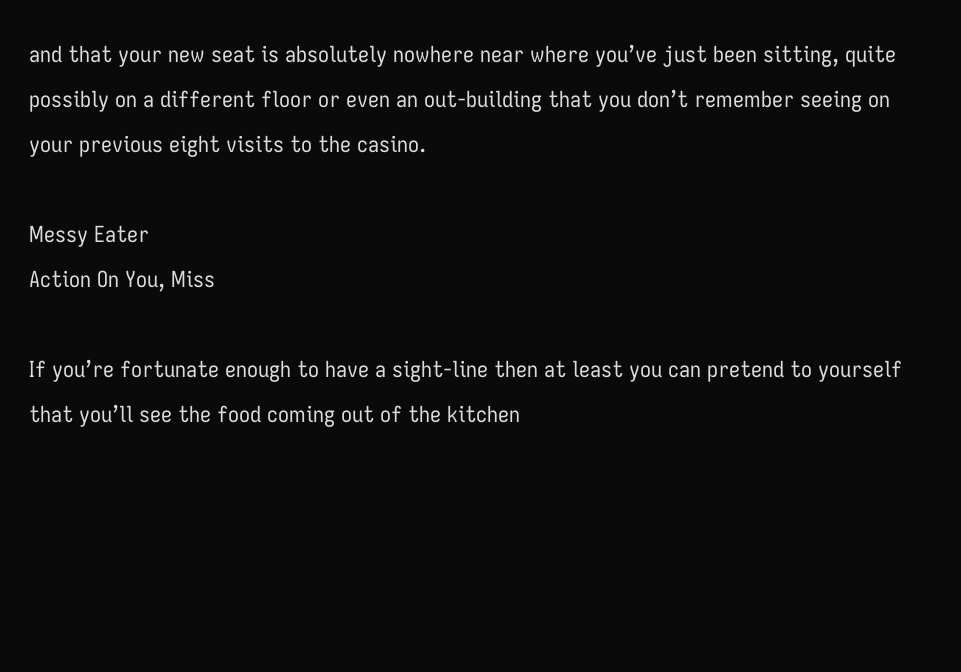and that your new seat is absolutely nowhere near where you’ve just been sitting, quite possibly on a different floor or even an out-building that you don’t remember seeing on your previous eight visits to the casino.

Messy Eater
Action On You, Miss

If you’re fortunate enough to have a sight-line then at least you can pretend to yourself that you’ll see the food coming out of the kitchen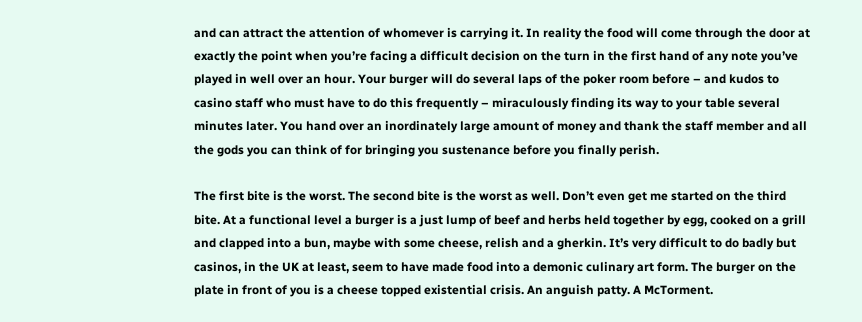and can attract the attention of whomever is carrying it. In reality the food will come through the door at exactly the point when you’re facing a difficult decision on the turn in the first hand of any note you’ve played in well over an hour. Your burger will do several laps of the poker room before – and kudos to casino staff who must have to do this frequently – miraculously finding its way to your table several minutes later. You hand over an inordinately large amount of money and thank the staff member and all the gods you can think of for bringing you sustenance before you finally perish.

The first bite is the worst. The second bite is the worst as well. Don’t even get me started on the third bite. At a functional level a burger is a just lump of beef and herbs held together by egg, cooked on a grill and clapped into a bun, maybe with some cheese, relish and a gherkin. It’s very difficult to do badly but casinos, in the UK at least, seem to have made food into a demonic culinary art form. The burger on the plate in front of you is a cheese topped existential crisis. An anguish patty. A McTorment.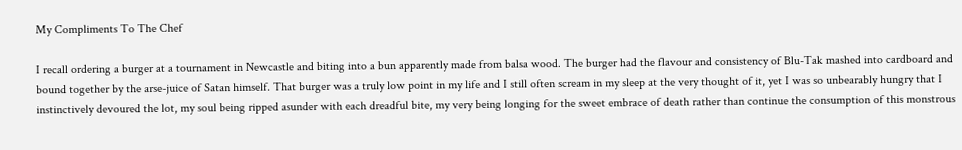My Compliments To The Chef

I recall ordering a burger at a tournament in Newcastle and biting into a bun apparently made from balsa wood. The burger had the flavour and consistency of Blu-Tak mashed into cardboard and bound together by the arse-juice of Satan himself. That burger was a truly low point in my life and I still often scream in my sleep at the very thought of it, yet I was so unbearably hungry that I instinctively devoured the lot, my soul being ripped asunder with each dreadful bite, my very being longing for the sweet embrace of death rather than continue the consumption of this monstrous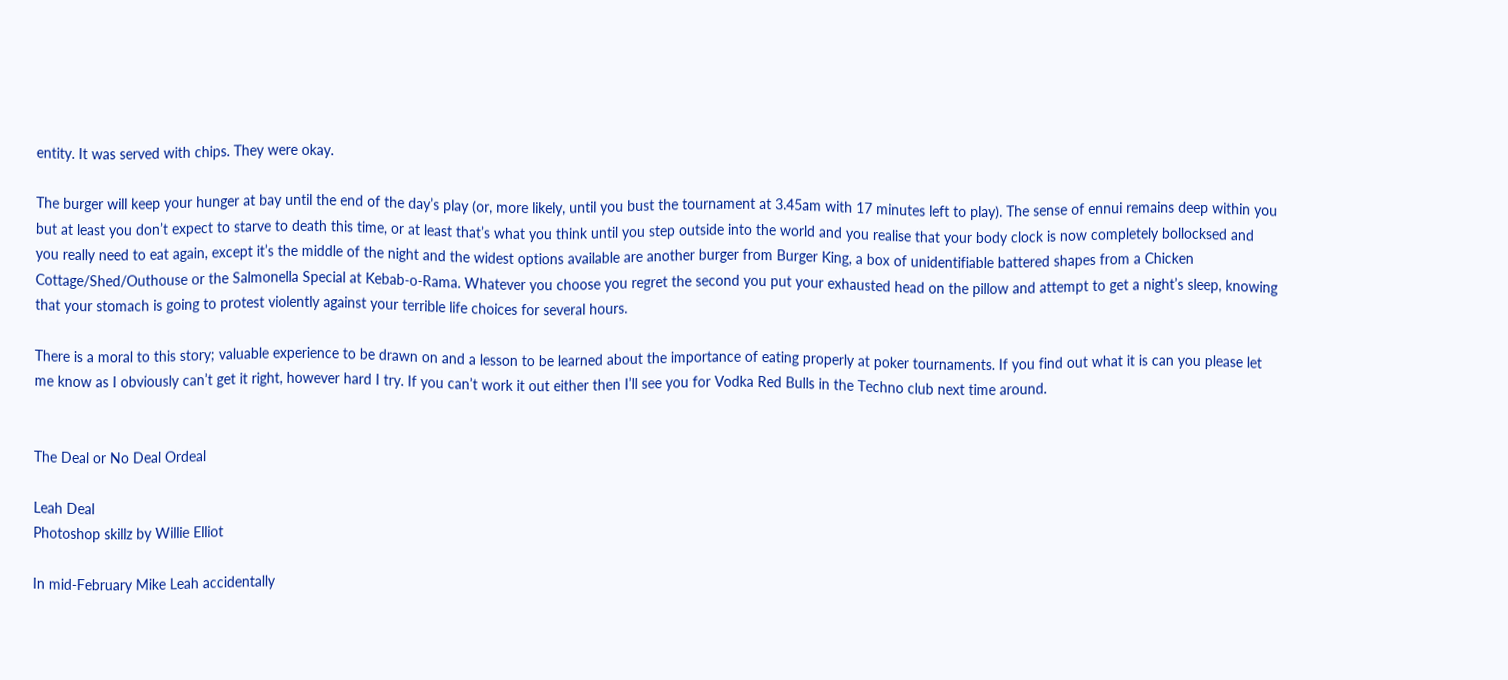entity. It was served with chips. They were okay.

The burger will keep your hunger at bay until the end of the day’s play (or, more likely, until you bust the tournament at 3.45am with 17 minutes left to play). The sense of ennui remains deep within you but at least you don’t expect to starve to death this time, or at least that’s what you think until you step outside into the world and you realise that your body clock is now completely bollocksed and you really need to eat again, except it’s the middle of the night and the widest options available are another burger from Burger King, a box of unidentifiable battered shapes from a Chicken Cottage/Shed/Outhouse or the Salmonella Special at Kebab-o-Rama. Whatever you choose you regret the second you put your exhausted head on the pillow and attempt to get a night’s sleep, knowing that your stomach is going to protest violently against your terrible life choices for several hours.

There is a moral to this story; valuable experience to be drawn on and a lesson to be learned about the importance of eating properly at poker tournaments. If you find out what it is can you please let me know as I obviously can’t get it right, however hard I try. If you can’t work it out either then I’ll see you for Vodka Red Bulls in the Techno club next time around.


The Deal or No Deal Ordeal

Leah Deal
Photoshop skillz by Willie Elliot

In mid-February Mike Leah accidentally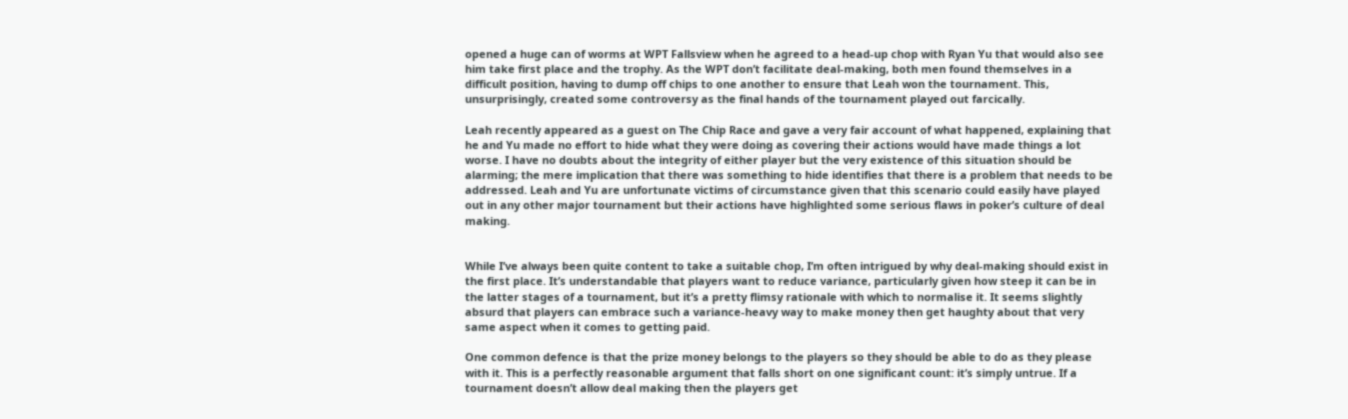opened a huge can of worms at WPT Fallsview when he agreed to a head-up chop with Ryan Yu that would also see him take first place and the trophy. As the WPT don’t facilitate deal-making, both men found themselves in a difficult position, having to dump off chips to one another to ensure that Leah won the tournament. This, unsurprisingly, created some controversy as the final hands of the tournament played out farcically.

Leah recently appeared as a guest on The Chip Race and gave a very fair account of what happened, explaining that he and Yu made no effort to hide what they were doing as covering their actions would have made things a lot worse. I have no doubts about the integrity of either player but the very existence of this situation should be alarming; the mere implication that there was something to hide identifies that there is a problem that needs to be addressed. Leah and Yu are unfortunate victims of circumstance given that this scenario could easily have played out in any other major tournament but their actions have highlighted some serious flaws in poker’s culture of deal making.


While I’ve always been quite content to take a suitable chop, I’m often intrigued by why deal-making should exist in the first place. It’s understandable that players want to reduce variance, particularly given how steep it can be in the latter stages of a tournament, but it’s a pretty flimsy rationale with which to normalise it. It seems slightly absurd that players can embrace such a variance-heavy way to make money then get haughty about that very same aspect when it comes to getting paid.

One common defence is that the prize money belongs to the players so they should be able to do as they please with it. This is a perfectly reasonable argument that falls short on one significant count: it’s simply untrue. If a tournament doesn’t allow deal making then the players get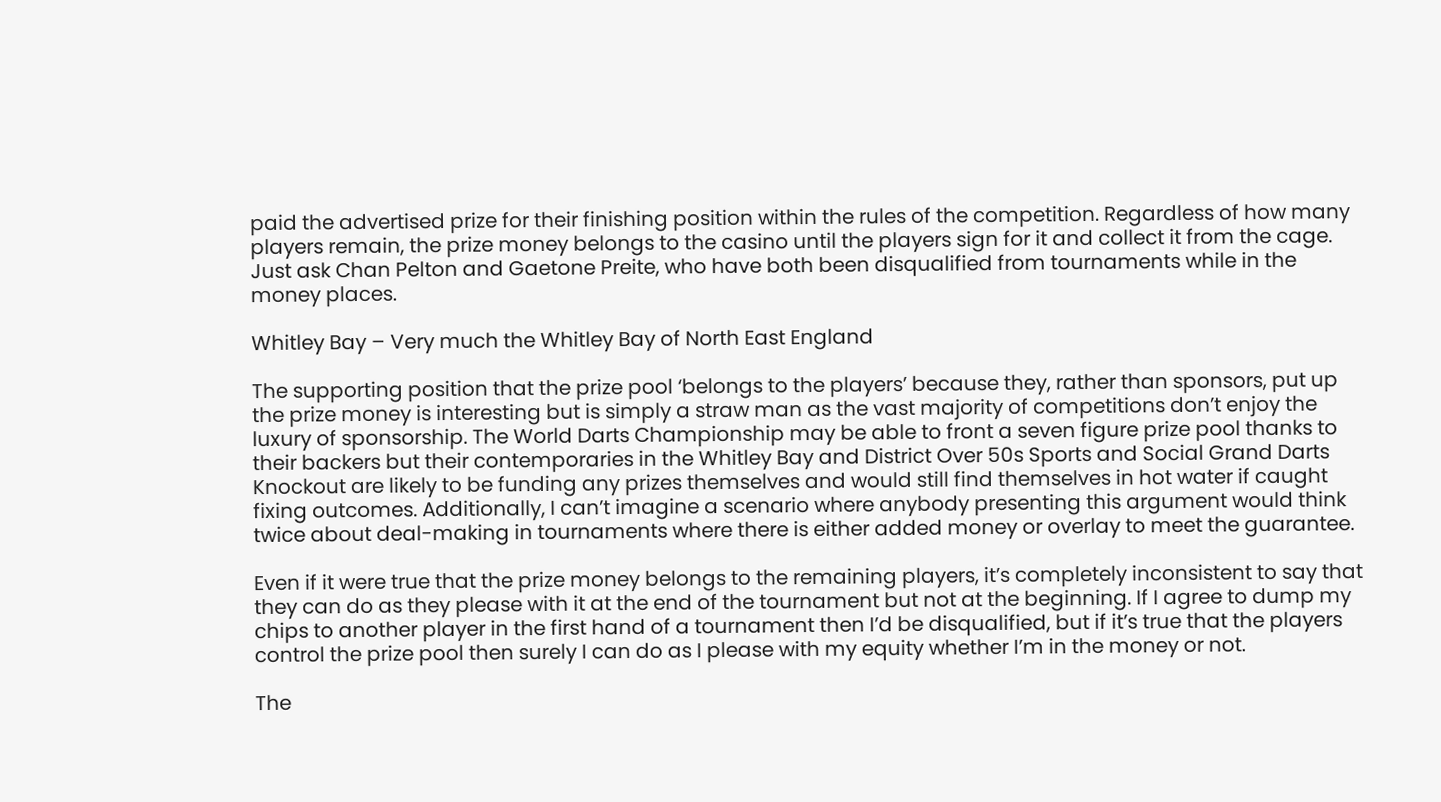paid the advertised prize for their finishing position within the rules of the competition. Regardless of how many players remain, the prize money belongs to the casino until the players sign for it and collect it from the cage. Just ask Chan Pelton and Gaetone Preite, who have both been disqualified from tournaments while in the money places.

Whitley Bay – Very much the Whitley Bay of North East England

The supporting position that the prize pool ‘belongs to the players’ because they, rather than sponsors, put up the prize money is interesting but is simply a straw man as the vast majority of competitions don’t enjoy the luxury of sponsorship. The World Darts Championship may be able to front a seven figure prize pool thanks to their backers but their contemporaries in the Whitley Bay and District Over 50s Sports and Social Grand Darts Knockout are likely to be funding any prizes themselves and would still find themselves in hot water if caught fixing outcomes. Additionally, I can’t imagine a scenario where anybody presenting this argument would think twice about deal-making in tournaments where there is either added money or overlay to meet the guarantee.

Even if it were true that the prize money belongs to the remaining players, it’s completely inconsistent to say that they can do as they please with it at the end of the tournament but not at the beginning. If I agree to dump my chips to another player in the first hand of a tournament then I’d be disqualified, but if it’s true that the players control the prize pool then surely I can do as I please with my equity whether I’m in the money or not.

The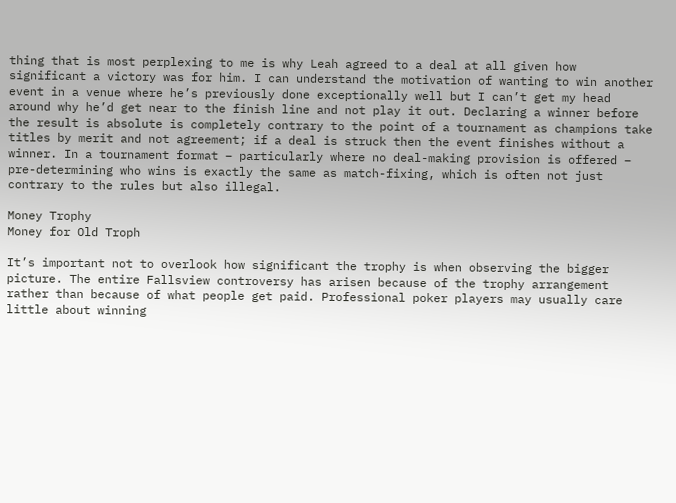thing that is most perplexing to me is why Leah agreed to a deal at all given how significant a victory was for him. I can understand the motivation of wanting to win another event in a venue where he’s previously done exceptionally well but I can’t get my head around why he’d get near to the finish line and not play it out. Declaring a winner before the result is absolute is completely contrary to the point of a tournament as champions take titles by merit and not agreement; if a deal is struck then the event finishes without a winner. In a tournament format – particularly where no deal-making provision is offered – pre-determining who wins is exactly the same as match-fixing, which is often not just contrary to the rules but also illegal.

Money Trophy
Money for Old Troph

It’s important not to overlook how significant the trophy is when observing the bigger picture. The entire Fallsview controversy has arisen because of the trophy arrangement rather than because of what people get paid. Professional poker players may usually care little about winning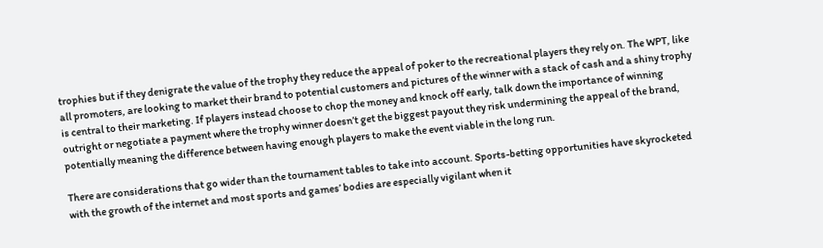trophies but if they denigrate the value of the trophy they reduce the appeal of poker to the recreational players they rely on. The WPT, like all promoters, are looking to market their brand to potential customers and pictures of the winner with a stack of cash and a shiny trophy is central to their marketing. If players instead choose to chop the money and knock off early, talk down the importance of winning outright or negotiate a payment where the trophy winner doesn’t get the biggest payout they risk undermining the appeal of the brand, potentially meaning the difference between having enough players to make the event viable in the long run.

There are considerations that go wider than the tournament tables to take into account. Sports-betting opportunities have skyrocketed with the growth of the internet and most sports and games’ bodies are especially vigilant when it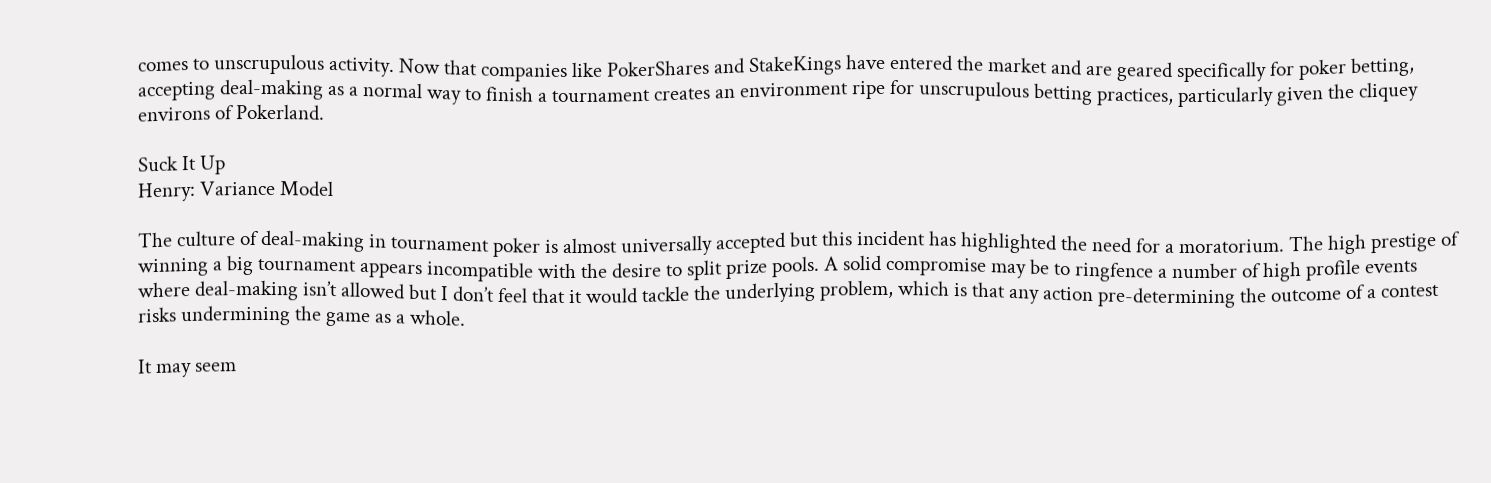comes to unscrupulous activity. Now that companies like PokerShares and StakeKings have entered the market and are geared specifically for poker betting, accepting deal-making as a normal way to finish a tournament creates an environment ripe for unscrupulous betting practices, particularly given the cliquey environs of Pokerland.

Suck It Up
Henry: Variance Model

The culture of deal-making in tournament poker is almost universally accepted but this incident has highlighted the need for a moratorium. The high prestige of winning a big tournament appears incompatible with the desire to split prize pools. A solid compromise may be to ringfence a number of high profile events where deal-making isn’t allowed but I don’t feel that it would tackle the underlying problem, which is that any action pre-determining the outcome of a contest risks undermining the game as a whole.

It may seem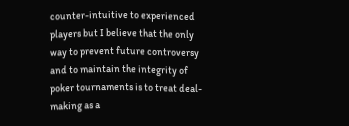counter-intuitive to experienced players but I believe that the only way to prevent future controversy and to maintain the integrity of poker tournaments is to treat deal-making as a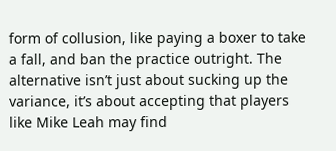form of collusion, like paying a boxer to take a fall, and ban the practice outright. The alternative isn’t just about sucking up the variance, it’s about accepting that players like Mike Leah may find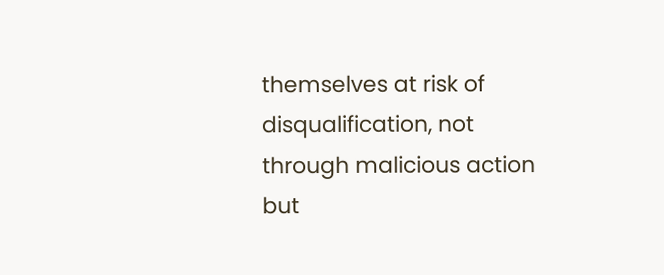themselves at risk of disqualification, not through malicious action but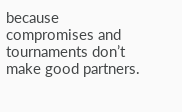because compromises and tournaments don’t make good partners.